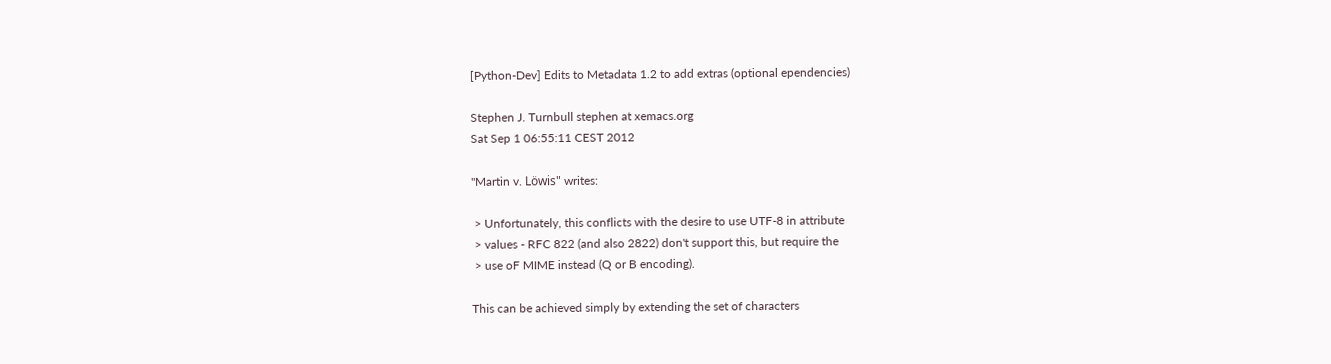[Python-Dev] Edits to Metadata 1.2 to add extras (optional ependencies)

Stephen J. Turnbull stephen at xemacs.org
Sat Sep 1 06:55:11 CEST 2012

"Martin v. Löwis" writes:

 > Unfortunately, this conflicts with the desire to use UTF-8 in attribute
 > values - RFC 822 (and also 2822) don't support this, but require the
 > use oF MIME instead (Q or B encoding).

This can be achieved simply by extending the set of characters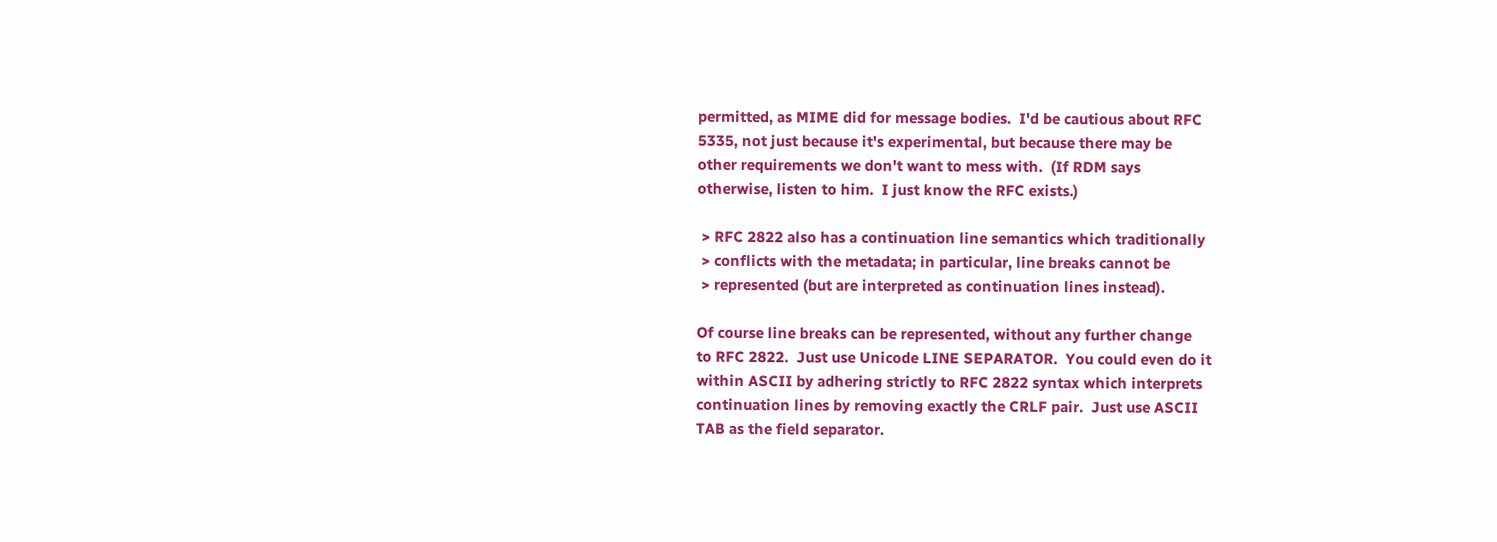permitted, as MIME did for message bodies.  I'd be cautious about RFC
5335, not just because it's experimental, but because there may be
other requirements we don't want to mess with.  (If RDM says
otherwise, listen to him.  I just know the RFC exists.)

 > RFC 2822 also has a continuation line semantics which traditionally
 > conflicts with the metadata; in particular, line breaks cannot be
 > represented (but are interpreted as continuation lines instead).

Of course line breaks can be represented, without any further change
to RFC 2822.  Just use Unicode LINE SEPARATOR.  You could even do it
within ASCII by adhering strictly to RFC 2822 syntax which interprets
continuation lines by removing exactly the CRLF pair.  Just use ASCII
TAB as the field separator.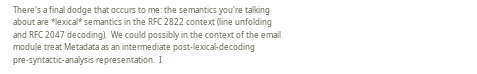There's a final dodge that occurs to me: the semantics you're talking
about are *lexical* semantics in the RFC 2822 context (line unfolding
and RFC 2047 decoding).  We could possibly in the context of the email
module treat Metadata as an intermediate post-lexical-decoding
pre-syntactic-analysis representation.  I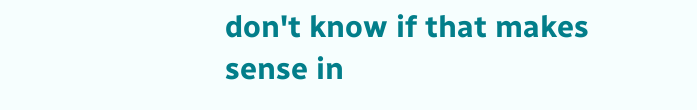don't know if that makes
sense in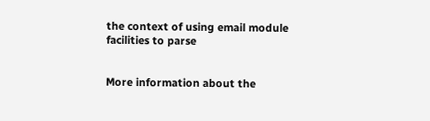the context of using email module facilities to parse


More information about the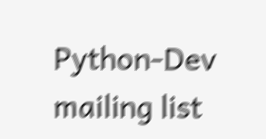Python-Dev mailing list